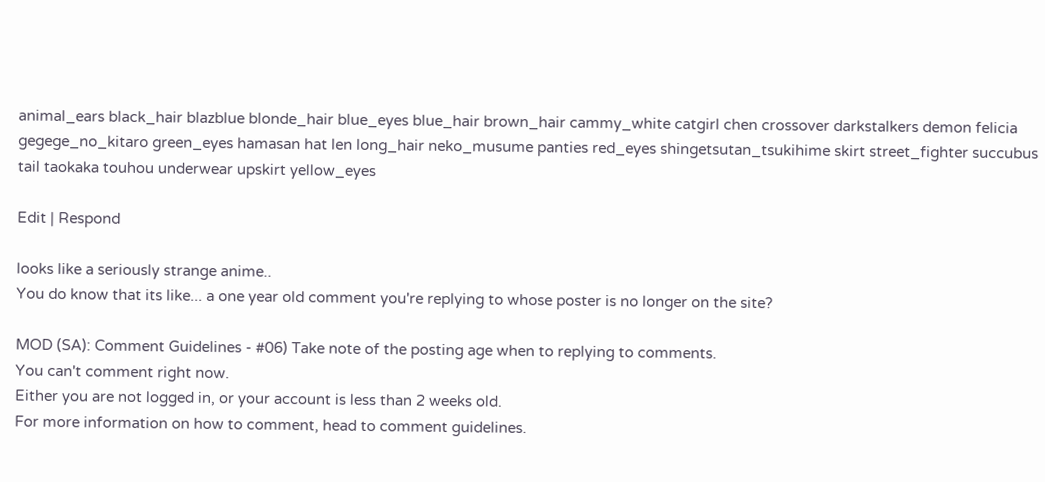animal_ears black_hair blazblue blonde_hair blue_eyes blue_hair brown_hair cammy_white catgirl chen crossover darkstalkers demon felicia gegege_no_kitaro green_eyes hamasan hat len long_hair neko_musume panties red_eyes shingetsutan_tsukihime skirt street_fighter succubus tail taokaka touhou underwear upskirt yellow_eyes

Edit | Respond

looks like a seriously strange anime..
You do know that its like... a one year old comment you're replying to whose poster is no longer on the site?

MOD (SA): Comment Guidelines - #06) Take note of the posting age when to replying to comments.
You can't comment right now.
Either you are not logged in, or your account is less than 2 weeks old.
For more information on how to comment, head to comment guidelines.